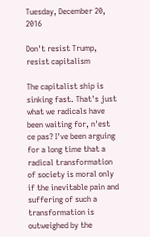Tuesday, December 20, 2016

Don't resist Trump, resist capitalism

The capitalist ship is sinking fast. That's just what we radicals have been waiting for, n'est ce pas? I've been arguing for a long time that a radical transformation of society is moral only if the inevitable pain and suffering of such a transformation is outweighed by the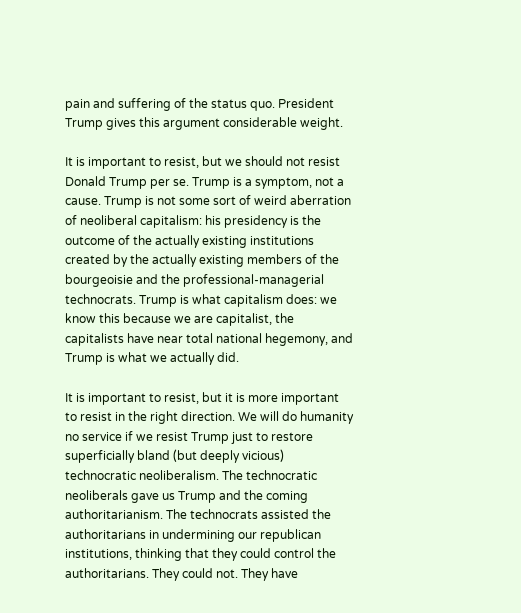pain and suffering of the status quo. President Trump gives this argument considerable weight.

It is important to resist, but we should not resist Donald Trump per se. Trump is a symptom, not a cause. Trump is not some sort of weird aberration of neoliberal capitalism: his presidency is the outcome of the actually existing institutions created by the actually existing members of the bourgeoisie and the professional-managerial technocrats. Trump is what capitalism does: we know this because we are capitalist, the capitalists have near total national hegemony, and Trump is what we actually did.

It is important to resist, but it is more important to resist in the right direction. We will do humanity no service if we resist Trump just to restore superficially bland (but deeply vicious) technocratic neoliberalism. The technocratic neoliberals gave us Trump and the coming authoritarianism. The technocrats assisted the authoritarians in undermining our republican institutions, thinking that they could control the authoritarians. They could not. They have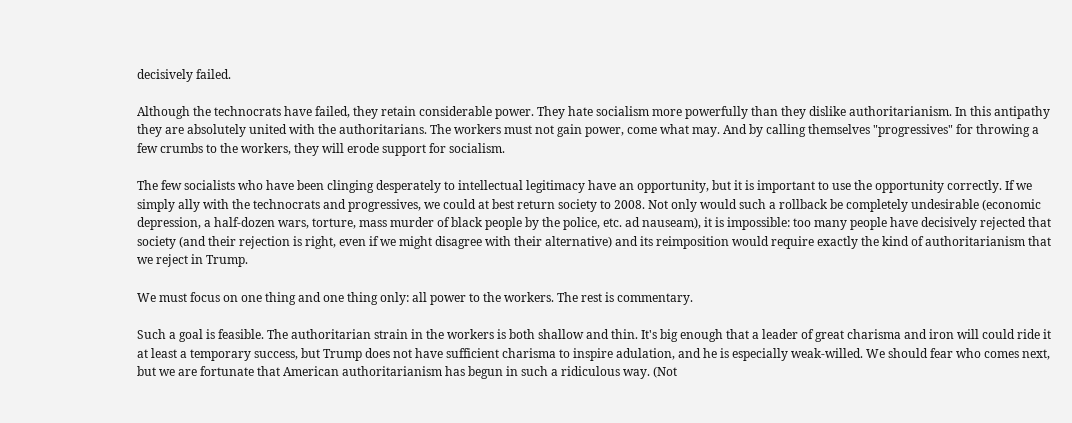decisively failed.

Although the technocrats have failed, they retain considerable power. They hate socialism more powerfully than they dislike authoritarianism. In this antipathy they are absolutely united with the authoritarians. The workers must not gain power, come what may. And by calling themselves "progressives" for throwing a few crumbs to the workers, they will erode support for socialism.

The few socialists who have been clinging desperately to intellectual legitimacy have an opportunity, but it is important to use the opportunity correctly. If we simply ally with the technocrats and progressives, we could at best return society to 2008. Not only would such a rollback be completely undesirable (economic depression, a half-dozen wars, torture, mass murder of black people by the police, etc. ad nauseam), it is impossible: too many people have decisively rejected that society (and their rejection is right, even if we might disagree with their alternative) and its reimposition would require exactly the kind of authoritarianism that we reject in Trump.

We must focus on one thing and one thing only: all power to the workers. The rest is commentary.

Such a goal is feasible. The authoritarian strain in the workers is both shallow and thin. It's big enough that a leader of great charisma and iron will could ride it at least a temporary success, but Trump does not have sufficient charisma to inspire adulation, and he is especially weak-willed. We should fear who comes next, but we are fortunate that American authoritarianism has begun in such a ridiculous way. (Not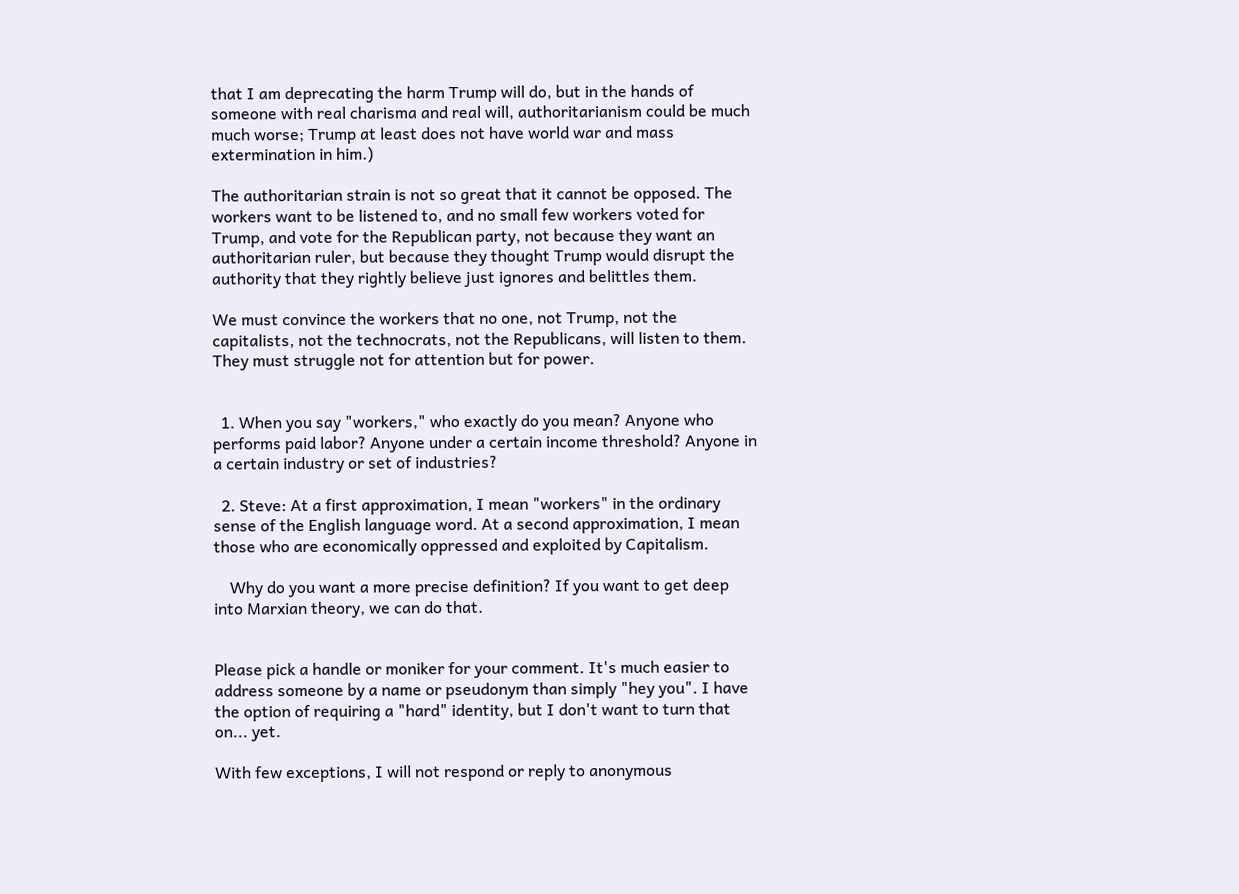that I am deprecating the harm Trump will do, but in the hands of someone with real charisma and real will, authoritarianism could be much much worse; Trump at least does not have world war and mass extermination in him.)

The authoritarian strain is not so great that it cannot be opposed. The workers want to be listened to, and no small few workers voted for Trump, and vote for the Republican party, not because they want an authoritarian ruler, but because they thought Trump would disrupt the authority that they rightly believe just ignores and belittles them.

We must convince the workers that no one, not Trump, not the capitalists, not the technocrats, not the Republicans, will listen to them. They must struggle not for attention but for power.


  1. When you say "workers," who exactly do you mean? Anyone who performs paid labor? Anyone under a certain income threshold? Anyone in a certain industry or set of industries?

  2. Steve: At a first approximation, I mean "workers" in the ordinary sense of the English language word. At a second approximation, I mean those who are economically oppressed and exploited by Capitalism.

    Why do you want a more precise definition? If you want to get deep into Marxian theory, we can do that.


Please pick a handle or moniker for your comment. It's much easier to address someone by a name or pseudonym than simply "hey you". I have the option of requiring a "hard" identity, but I don't want to turn that on... yet.

With few exceptions, I will not respond or reply to anonymous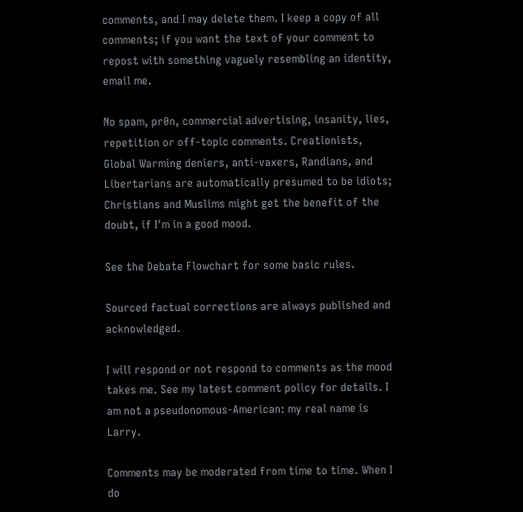comments, and I may delete them. I keep a copy of all comments; if you want the text of your comment to repost with something vaguely resembling an identity, email me.

No spam, pr0n, commercial advertising, insanity, lies, repetition or off-topic comments. Creationists, Global Warming deniers, anti-vaxers, Randians, and Libertarians are automatically presumed to be idiots; Christians and Muslims might get the benefit of the doubt, if I'm in a good mood.

See the Debate Flowchart for some basic rules.

Sourced factual corrections are always published and acknowledged.

I will respond or not respond to comments as the mood takes me. See my latest comment policy for details. I am not a pseudonomous-American: my real name is Larry.

Comments may be moderated from time to time. When I do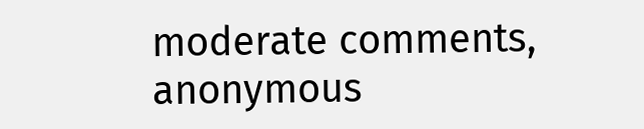moderate comments, anonymous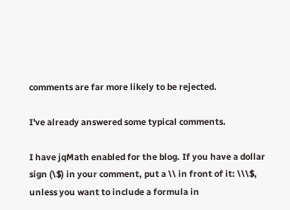comments are far more likely to be rejected.

I've already answered some typical comments.

I have jqMath enabled for the blog. If you have a dollar sign (\$) in your comment, put a \\ in front of it: \\\$, unless you want to include a formula in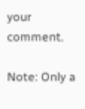your comment.

Note: Only a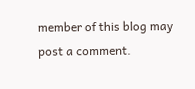member of this blog may post a comment.